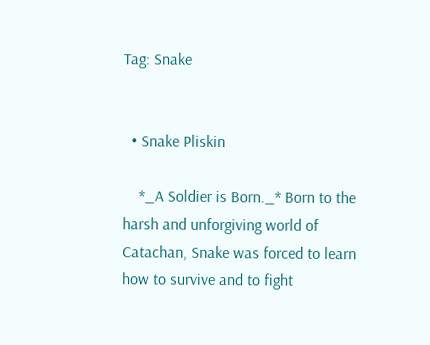Tag: Snake


  • Snake Pliskin

    *_A Soldier is Born._* Born to the harsh and unforgiving world of Catachan, Snake was forced to learn how to survive and to fight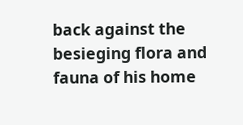back against the besieging flora and fauna of his home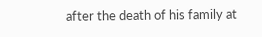after the death of his family at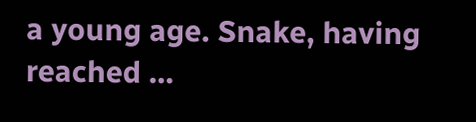a young age. Snake, having reached …